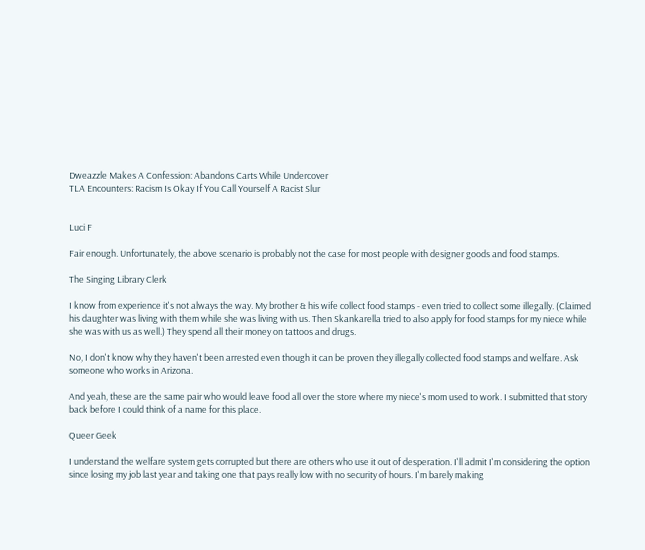Dweazzle Makes A Confession: Abandons Carts While Undercover
TLA Encounters: Racism Is Okay If You Call Yourself A Racist Slur


Luci F

Fair enough. Unfortunately, the above scenario is probably not the case for most people with designer goods and food stamps.

The Singing Library Clerk

I know from experience it's not always the way. My brother & his wife collect food stamps - even tried to collect some illegally. (Claimed his daughter was living with them while she was living with us. Then Skankarella tried to also apply for food stamps for my niece while she was with us as well.) They spend all their money on tattoos and drugs.

No, I don't know why they haven't been arrested even though it can be proven they illegally collected food stamps and welfare. Ask someone who works in Arizona.

And yeah, these are the same pair who would leave food all over the store where my niece's mom used to work. I submitted that story back before I could think of a name for this place.

Queer Geek

I understand the welfare system gets corrupted but there are others who use it out of desperation. I'll admit I'm considering the option since losing my job last year and taking one that pays really low with no security of hours. I'm barely making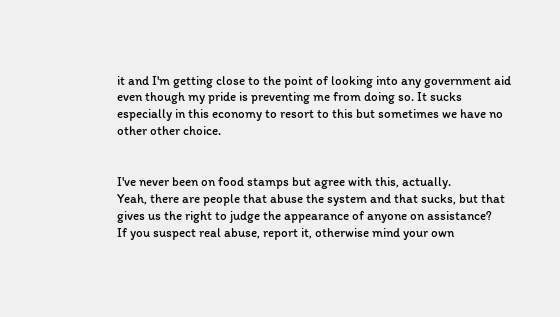it and I'm getting close to the point of looking into any government aid even though my pride is preventing me from doing so. It sucks especially in this economy to resort to this but sometimes we have no other other choice.


I've never been on food stamps but agree with this, actually.
Yeah, there are people that abuse the system and that sucks, but that gives us the right to judge the appearance of anyone on assistance?
If you suspect real abuse, report it, otherwise mind your own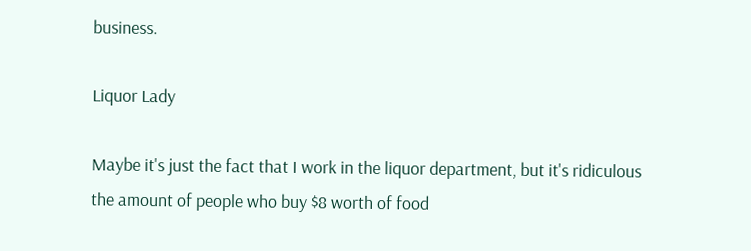business.

Liquor Lady

Maybe it's just the fact that I work in the liquor department, but it's ridiculous the amount of people who buy $8 worth of food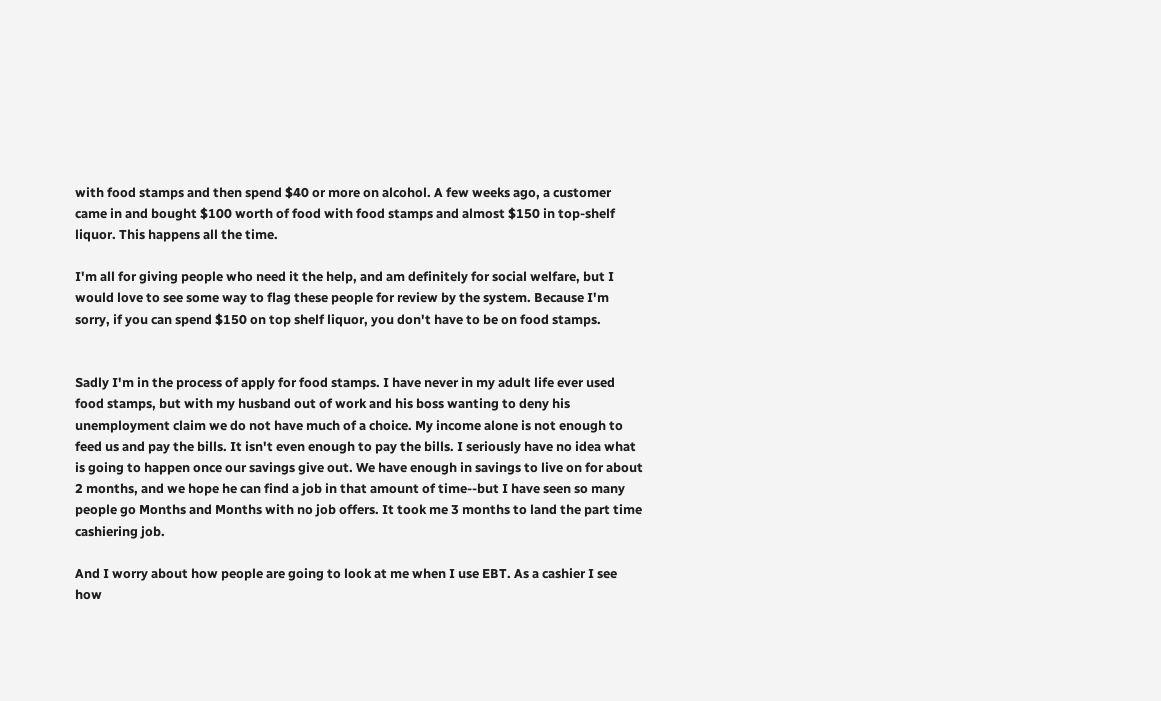with food stamps and then spend $40 or more on alcohol. A few weeks ago, a customer came in and bought $100 worth of food with food stamps and almost $150 in top-shelf liquor. This happens all the time.

I'm all for giving people who need it the help, and am definitely for social welfare, but I would love to see some way to flag these people for review by the system. Because I'm sorry, if you can spend $150 on top shelf liquor, you don't have to be on food stamps.


Sadly I'm in the process of apply for food stamps. I have never in my adult life ever used food stamps, but with my husband out of work and his boss wanting to deny his unemployment claim we do not have much of a choice. My income alone is not enough to feed us and pay the bills. It isn't even enough to pay the bills. I seriously have no idea what is going to happen once our savings give out. We have enough in savings to live on for about 2 months, and we hope he can find a job in that amount of time--but I have seen so many people go Months and Months with no job offers. It took me 3 months to land the part time cashiering job.

And I worry about how people are going to look at me when I use EBT. As a cashier I see how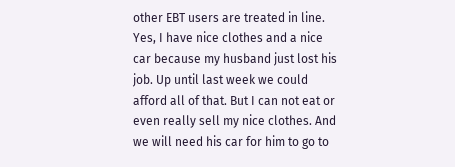other EBT users are treated in line. Yes, I have nice clothes and a nice car because my husband just lost his job. Up until last week we could afford all of that. But I can not eat or even really sell my nice clothes. And we will need his car for him to go to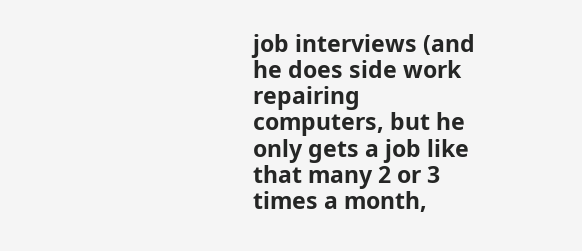job interviews (and he does side work repairing computers, but he only gets a job like that many 2 or 3 times a month,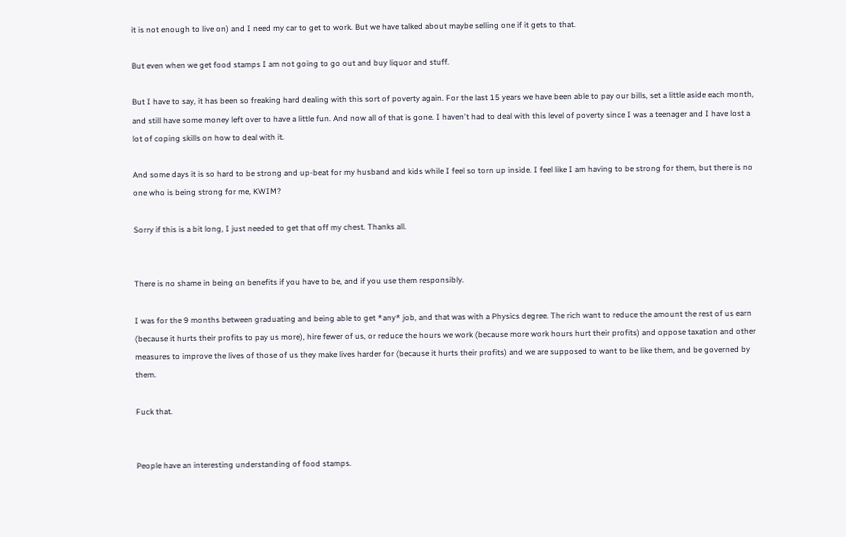it is not enough to live on) and I need my car to get to work. But we have talked about maybe selling one if it gets to that.

But even when we get food stamps I am not going to go out and buy liquor and stuff.

But I have to say, it has been so freaking hard dealing with this sort of poverty again. For the last 15 years we have been able to pay our bills, set a little aside each month, and still have some money left over to have a little fun. And now all of that is gone. I haven't had to deal with this level of poverty since I was a teenager and I have lost a lot of coping skills on how to deal with it.

And some days it is so hard to be strong and up-beat for my husband and kids while I feel so torn up inside. I feel like I am having to be strong for them, but there is no one who is being strong for me, KWIM?

Sorry if this is a bit long, I just needed to get that off my chest. Thanks all.


There is no shame in being on benefits if you have to be, and if you use them responsibly.

I was for the 9 months between graduating and being able to get *any* job, and that was with a Physics degree. The rich want to reduce the amount the rest of us earn (because it hurts their profits to pay us more), hire fewer of us, or reduce the hours we work (because more work hours hurt their profits) and oppose taxation and other measures to improve the lives of those of us they make lives harder for (because it hurts their profits) and we are supposed to want to be like them, and be governed by them.

Fuck that.


People have an interesting understanding of food stamps.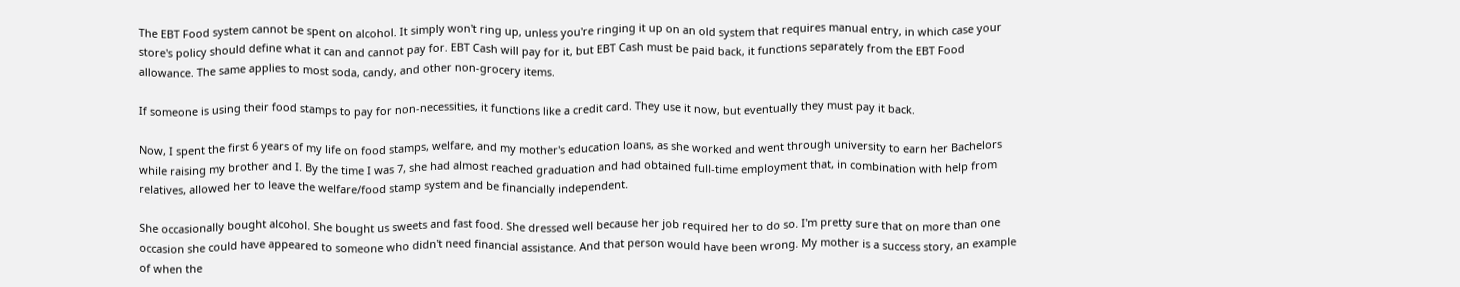The EBT Food system cannot be spent on alcohol. It simply won't ring up, unless you're ringing it up on an old system that requires manual entry, in which case your store's policy should define what it can and cannot pay for. EBT Cash will pay for it, but EBT Cash must be paid back, it functions separately from the EBT Food allowance. The same applies to most soda, candy, and other non-grocery items.

If someone is using their food stamps to pay for non-necessities, it functions like a credit card. They use it now, but eventually they must pay it back.

Now, I spent the first 6 years of my life on food stamps, welfare, and my mother's education loans, as she worked and went through university to earn her Bachelors while raising my brother and I. By the time I was 7, she had almost reached graduation and had obtained full-time employment that, in combination with help from relatives, allowed her to leave the welfare/food stamp system and be financially independent.

She occasionally bought alcohol. She bought us sweets and fast food. She dressed well because her job required her to do so. I'm pretty sure that on more than one occasion she could have appeared to someone who didn't need financial assistance. And that person would have been wrong. My mother is a success story, an example of when the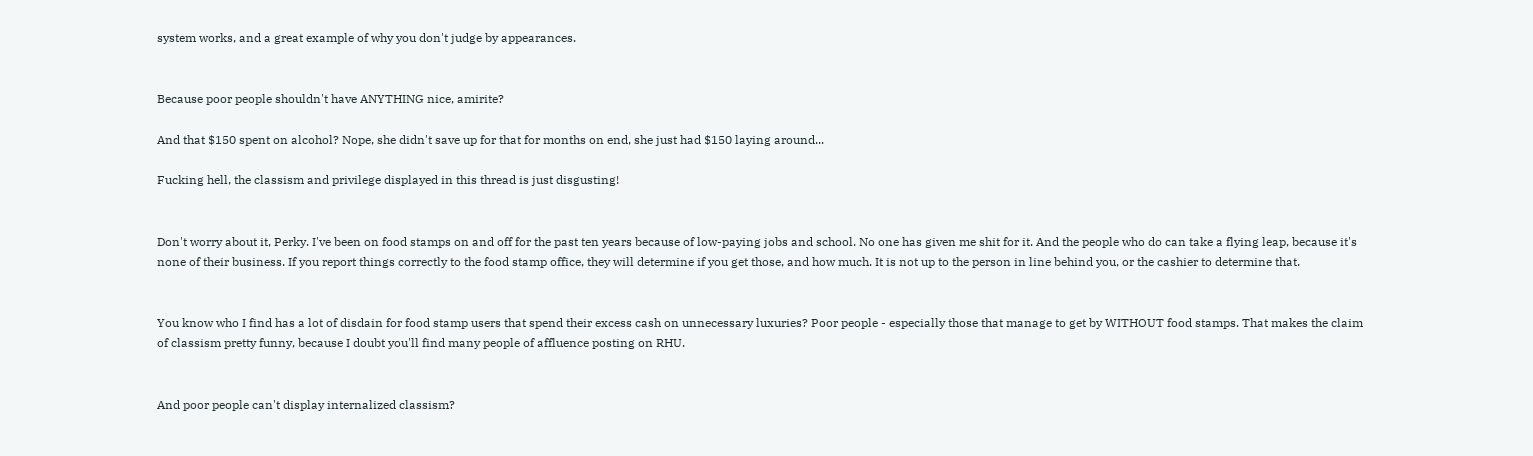system works, and a great example of why you don't judge by appearances.


Because poor people shouldn't have ANYTHING nice, amirite?

And that $150 spent on alcohol? Nope, she didn't save up for that for months on end, she just had $150 laying around...

Fucking hell, the classism and privilege displayed in this thread is just disgusting!


Don't worry about it, Perky. I've been on food stamps on and off for the past ten years because of low-paying jobs and school. No one has given me shit for it. And the people who do can take a flying leap, because it's none of their business. If you report things correctly to the food stamp office, they will determine if you get those, and how much. It is not up to the person in line behind you, or the cashier to determine that.


You know who I find has a lot of disdain for food stamp users that spend their excess cash on unnecessary luxuries? Poor people - especially those that manage to get by WITHOUT food stamps. That makes the claim of classism pretty funny, because I doubt you'll find many people of affluence posting on RHU.


And poor people can't display internalized classism?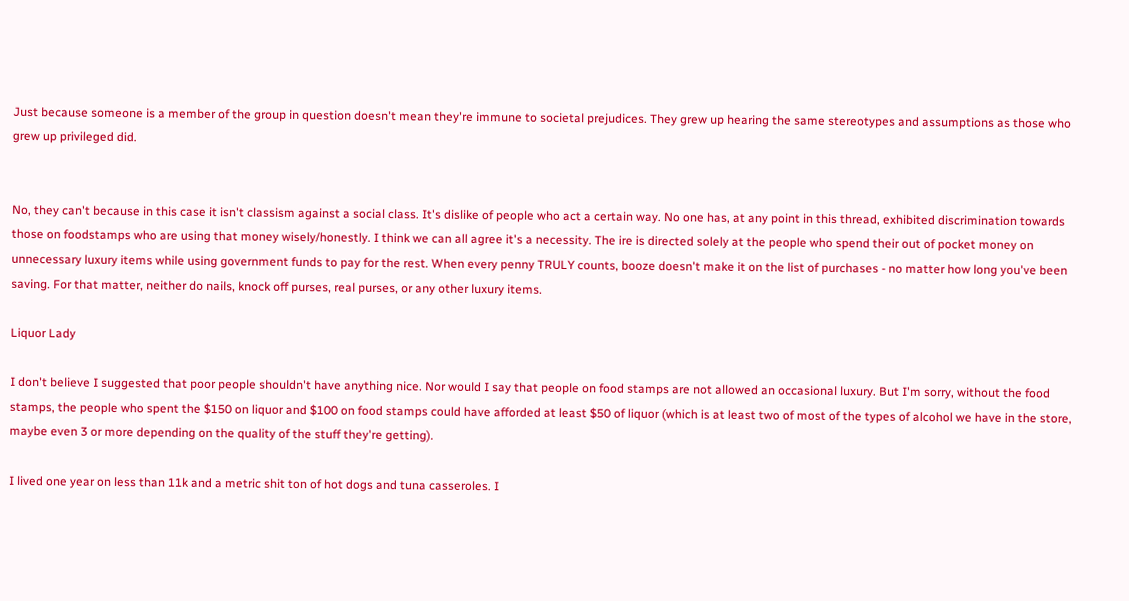Just because someone is a member of the group in question doesn't mean they're immune to societal prejudices. They grew up hearing the same stereotypes and assumptions as those who grew up privileged did.


No, they can't because in this case it isn't classism against a social class. It's dislike of people who act a certain way. No one has, at any point in this thread, exhibited discrimination towards those on foodstamps who are using that money wisely/honestly. I think we can all agree it's a necessity. The ire is directed solely at the people who spend their out of pocket money on unnecessary luxury items while using government funds to pay for the rest. When every penny TRULY counts, booze doesn't make it on the list of purchases - no matter how long you've been saving. For that matter, neither do nails, knock off purses, real purses, or any other luxury items.

Liquor Lady

I don't believe I suggested that poor people shouldn't have anything nice. Nor would I say that people on food stamps are not allowed an occasional luxury. But I'm sorry, without the food stamps, the people who spent the $150 on liquor and $100 on food stamps could have afforded at least $50 of liquor (which is at least two of most of the types of alcohol we have in the store, maybe even 3 or more depending on the quality of the stuff they're getting).

I lived one year on less than 11k and a metric shit ton of hot dogs and tuna casseroles. I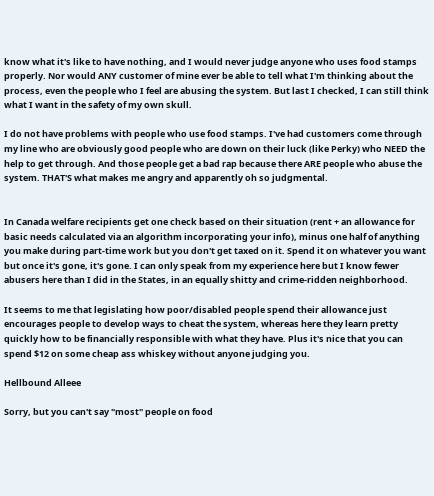know what it's like to have nothing, and I would never judge anyone who uses food stamps properly. Nor would ANY customer of mine ever be able to tell what I'm thinking about the process, even the people who I feel are abusing the system. But last I checked, I can still think what I want in the safety of my own skull.

I do not have problems with people who use food stamps. I've had customers come through my line who are obviously good people who are down on their luck (like Perky) who NEED the help to get through. And those people get a bad rap because there ARE people who abuse the system. THAT'S what makes me angry and apparently oh so judgmental.


In Canada welfare recipients get one check based on their situation (rent + an allowance for basic needs calculated via an algorithm incorporating your info), minus one half of anything you make during part-time work but you don't get taxed on it. Spend it on whatever you want but once it's gone, it's gone. I can only speak from my experience here but I know fewer abusers here than I did in the States, in an equally shitty and crime-ridden neighborhood.

It seems to me that legislating how poor/disabled people spend their allowance just encourages people to develop ways to cheat the system, whereas here they learn pretty quickly how to be financially responsible with what they have. Plus it's nice that you can spend $12 on some cheap ass whiskey without anyone judging you.

Hellbound Alleee

Sorry, but you can't say "most" people on food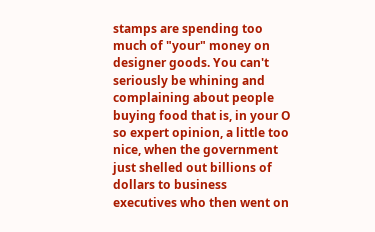stamps are spending too much of "your" money on designer goods. You can't seriously be whining and complaining about people buying food that is, in your O so expert opinion, a little too nice, when the government just shelled out billions of dollars to business executives who then went on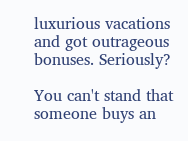luxurious vacations and got outrageous bonuses. Seriously?

You can't stand that someone buys an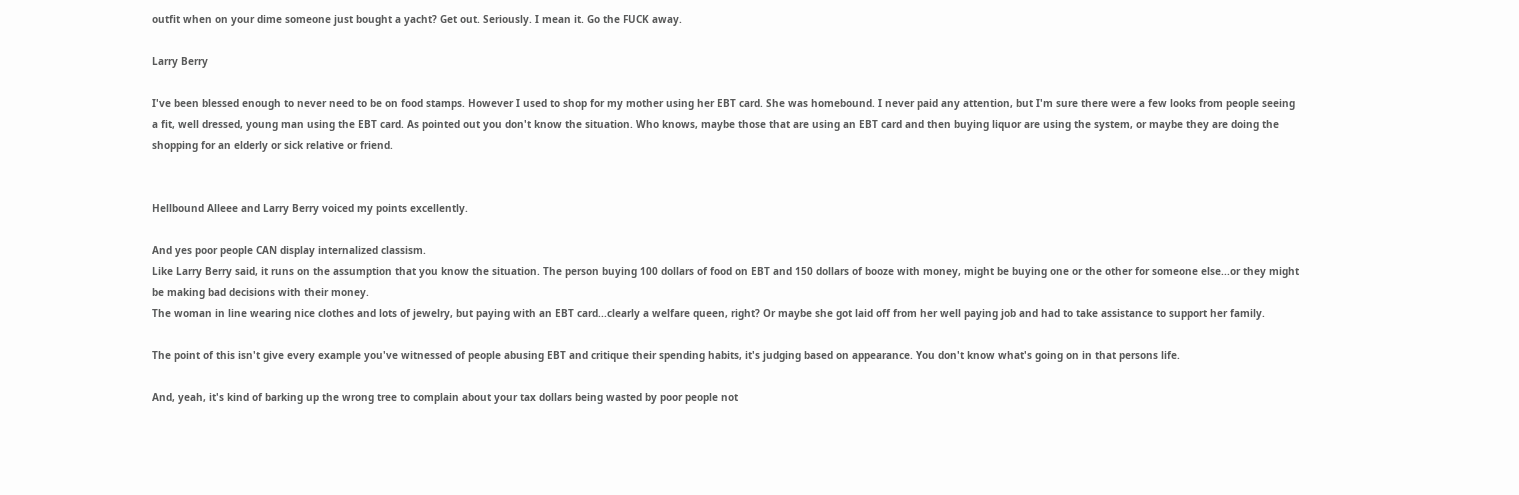outfit when on your dime someone just bought a yacht? Get out. Seriously. I mean it. Go the FUCK away.

Larry Berry

I've been blessed enough to never need to be on food stamps. However I used to shop for my mother using her EBT card. She was homebound. I never paid any attention, but I'm sure there were a few looks from people seeing a fit, well dressed, young man using the EBT card. As pointed out you don't know the situation. Who knows, maybe those that are using an EBT card and then buying liquor are using the system, or maybe they are doing the shopping for an elderly or sick relative or friend.


Hellbound Alleee and Larry Berry voiced my points excellently.

And yes poor people CAN display internalized classism.
Like Larry Berry said, it runs on the assumption that you know the situation. The person buying 100 dollars of food on EBT and 150 dollars of booze with money, might be buying one or the other for someone else...or they might be making bad decisions with their money.
The woman in line wearing nice clothes and lots of jewelry, but paying with an EBT card...clearly a welfare queen, right? Or maybe she got laid off from her well paying job and had to take assistance to support her family.

The point of this isn't give every example you've witnessed of people abusing EBT and critique their spending habits, it's judging based on appearance. You don't know what's going on in that persons life.

And, yeah, it's kind of barking up the wrong tree to complain about your tax dollars being wasted by poor people not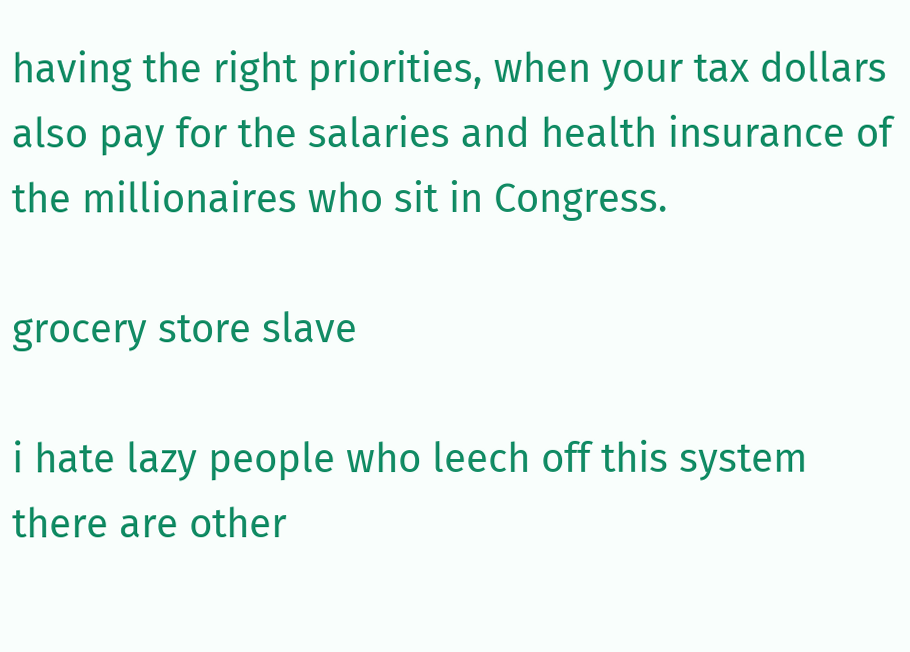having the right priorities, when your tax dollars also pay for the salaries and health insurance of the millionaires who sit in Congress.

grocery store slave

i hate lazy people who leech off this system there are other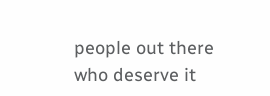people out there who deserve it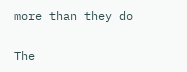more than they do

The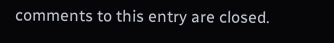comments to this entry are closed.